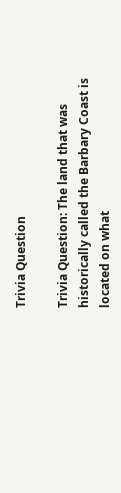Trivia Question

Trivia Question: The land that was historically called the Barbary Coast is located on what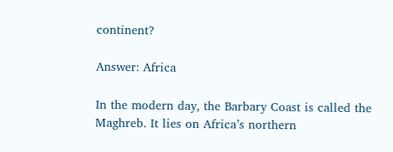continent?

Answer: Africa

In the modern day, the Barbary Coast is called the Maghreb. It lies on Africa’s northern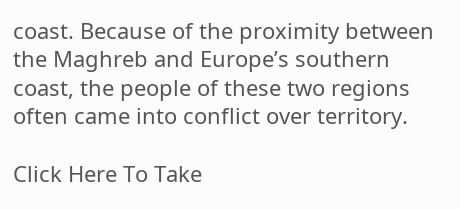coast. Because of the proximity between the Maghreb and Europe’s southern coast, the people of these two regions often came into conflict over territory.

Click Here To Take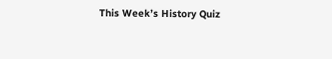This Week’s History Quiz